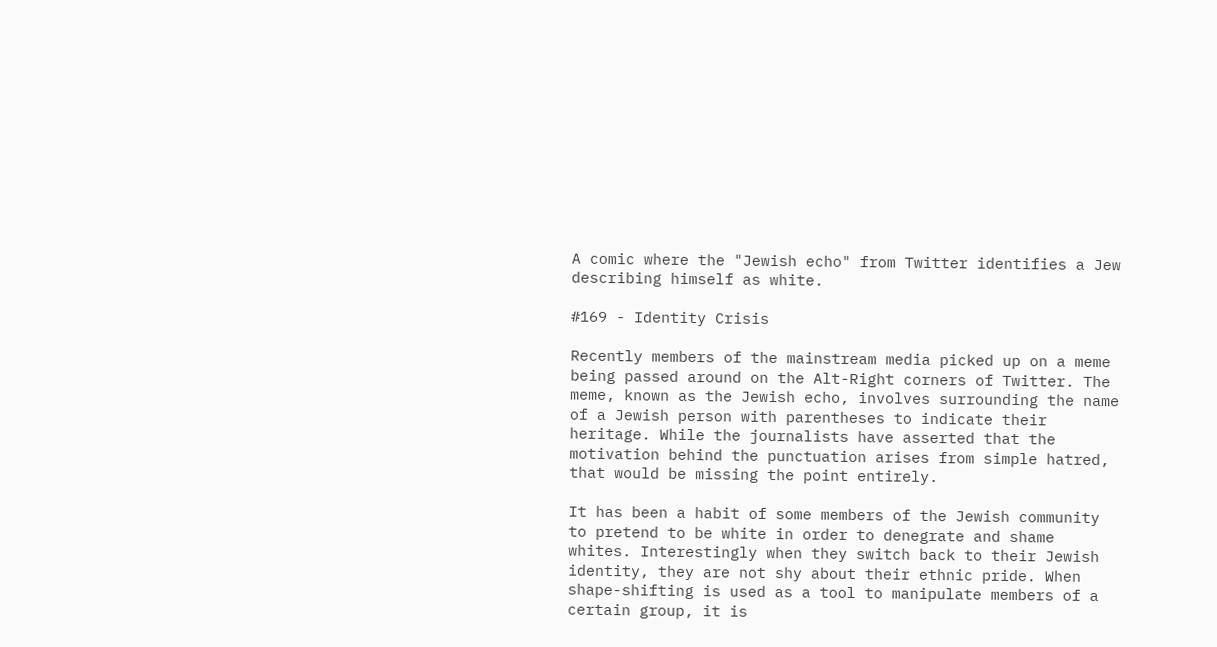A comic where the "Jewish echo" from Twitter identifies a Jew describing himself as white.

#169 - Identity Crisis

Recently members of the mainstream media picked up on a meme being passed around on the Alt-Right corners of Twitter. The meme, known as the Jewish echo, involves surrounding the name of a Jewish person with parentheses to indicate their heritage. While the journalists have asserted that the motivation behind the punctuation arises from simple hatred, that would be missing the point entirely.

It has been a habit of some members of the Jewish community to pretend to be white in order to denegrate and shame whites. Interestingly when they switch back to their Jewish identity, they are not shy about their ethnic pride. When shape-shifting is used as a tool to manipulate members of a certain group, it is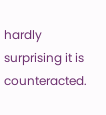hardly surprising it is counteracted.